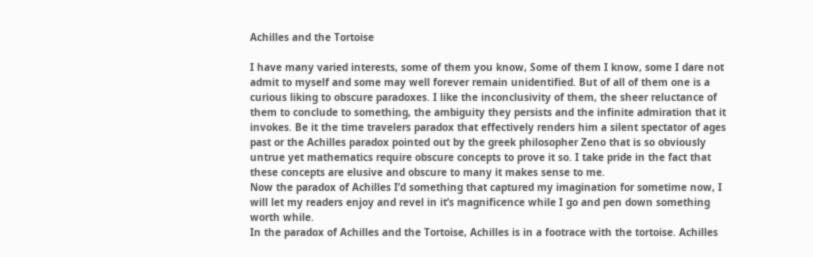Achilles and the Tortoise

I have many varied interests, some of them you know, Some of them I know, some I dare not admit to myself and some may well forever remain unidentified. But of all of them one is a curious liking to obscure paradoxes. I like the inconclusivity of them, the sheer reluctance of them to conclude to something, the ambiguity they persists and the infinite admiration that it invokes. Be it the time travelers paradox that effectively renders him a silent spectator of ages past or the Achilles paradox pointed out by the greek philosopher Zeno that is so obviously untrue yet mathematics require obscure concepts to prove it so. I take pride in the fact that these concepts are elusive and obscure to many it makes sense to me.
Now the paradox of Achilles I’d something that captured my imagination for sometime now, I will let my readers enjoy and revel in it’s magnificence while I go and pen down something worth while.
In the paradox of Achilles and the Tortoise, Achilles is in a footrace with the tortoise. Achilles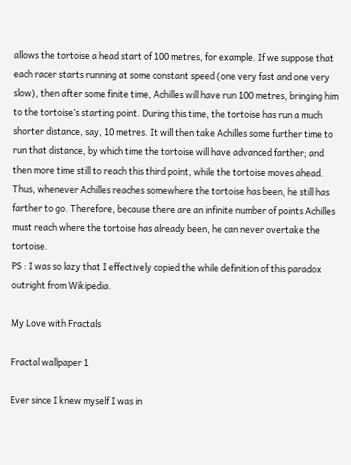allows the tortoise a head start of 100 metres, for example. If we suppose that each racer starts running at some constant speed (one very fast and one very slow), then after some finite time, Achilles will have run 100 metres, bringing him to the tortoise’s starting point. During this time, the tortoise has run a much shorter distance, say, 10 metres. It will then take Achilles some further time to run that distance, by which time the tortoise will have advanced farther; and then more time still to reach this third point, while the tortoise moves ahead. Thus, whenever Achilles reaches somewhere the tortoise has been, he still has farther to go. Therefore, because there are an infinite number of points Achilles must reach where the tortoise has already been, he can never overtake the tortoise.
PS : I was so lazy that I effectively copied the while definition of this paradox outright from Wikipedia.

My Love with Fractals

Fractal wallpaper 1

Ever since I knew myself I was in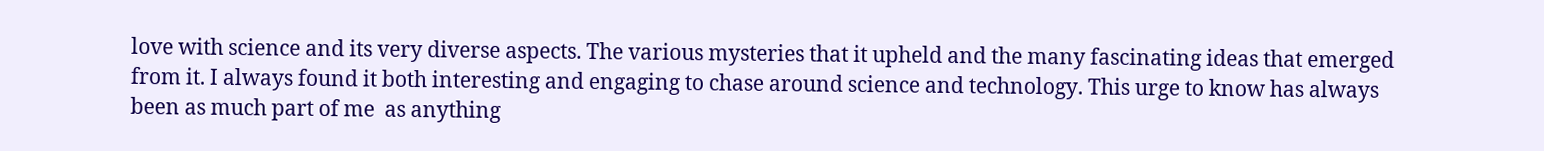love with science and its very diverse aspects. The various mysteries that it upheld and the many fascinating ideas that emerged from it. I always found it both interesting and engaging to chase around science and technology. This urge to know has always been as much part of me  as anything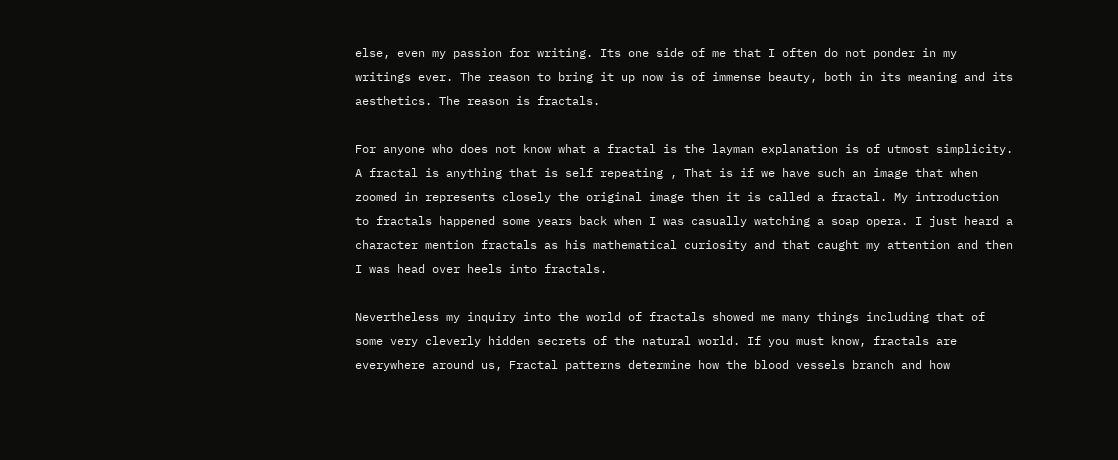else, even my passion for writing. Its one side of me that I often do not ponder in my writings ever. The reason to bring it up now is of immense beauty, both in its meaning and its aesthetics. The reason is fractals.

For anyone who does not know what a fractal is the layman explanation is of utmost simplicity. A fractal is anything that is self repeating , That is if we have such an image that when zoomed in represents closely the original image then it is called a fractal. My introduction to fractals happened some years back when I was casually watching a soap opera. I just heard a character mention fractals as his mathematical curiosity and that caught my attention and then I was head over heels into fractals.

Nevertheless my inquiry into the world of fractals showed me many things including that of some very cleverly hidden secrets of the natural world. If you must know, fractals are everywhere around us, Fractal patterns determine how the blood vessels branch and how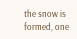the snow is formed, one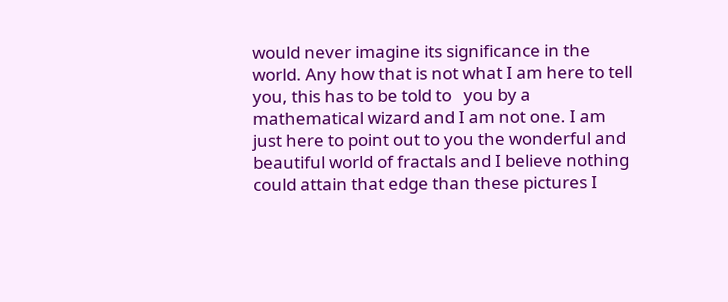would never imagine its significance in the world. Any how that is not what I am here to tell you, this has to be told to   you by a mathematical wizard and I am not one. I am just here to point out to you the wonderful and beautiful world of fractals and I believe nothing could attain that edge than these pictures I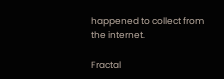happened to collect from the internet.

Fractal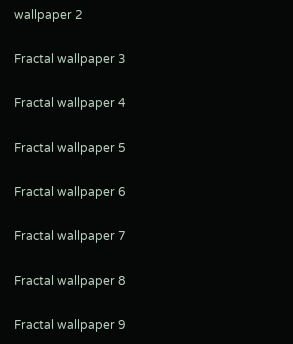wallpaper 2

Fractal wallpaper 3

Fractal wallpaper 4

Fractal wallpaper 5

Fractal wallpaper 6

Fractal wallpaper 7

Fractal wallpaper 8

Fractal wallpaper 9